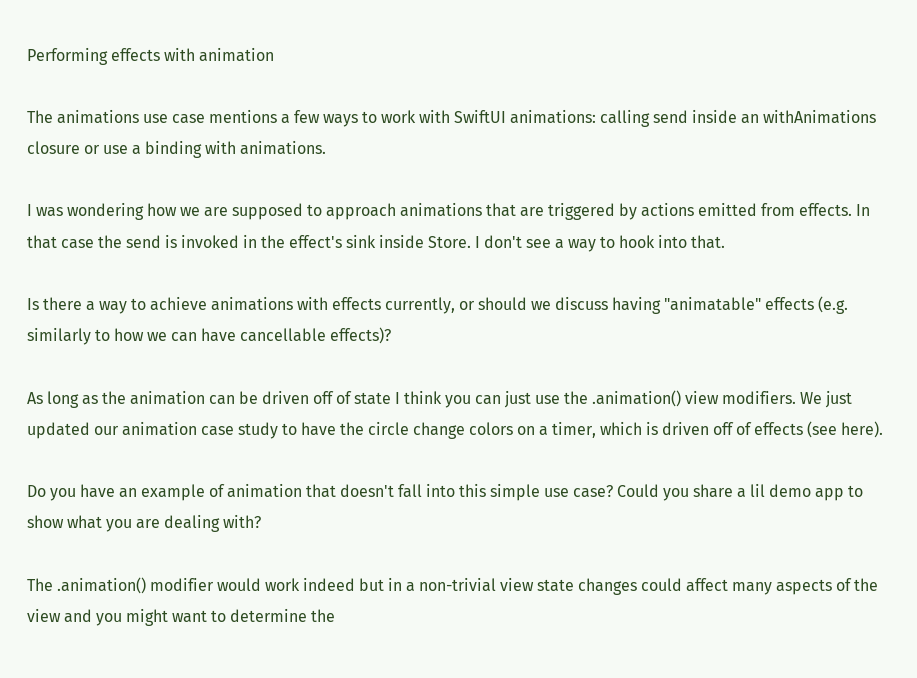Performing effects with animation

The animations use case mentions a few ways to work with SwiftUI animations: calling send inside an withAnimations closure or use a binding with animations.

I was wondering how we are supposed to approach animations that are triggered by actions emitted from effects. In that case the send is invoked in the effect's sink inside Store. I don't see a way to hook into that.

Is there a way to achieve animations with effects currently, or should we discuss having "animatable" effects (e.g. similarly to how we can have cancellable effects)?

As long as the animation can be driven off of state I think you can just use the .animation() view modifiers. We just updated our animation case study to have the circle change colors on a timer, which is driven off of effects (see here).

Do you have an example of animation that doesn't fall into this simple use case? Could you share a lil demo app to show what you are dealing with?

The .animation() modifier would work indeed but in a non-trivial view state changes could affect many aspects of the view and you might want to determine the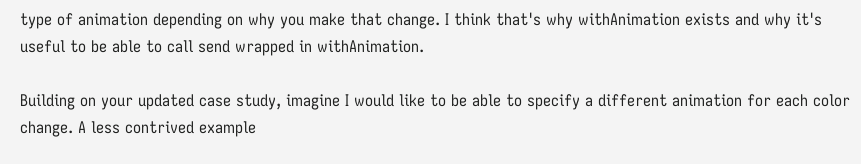type of animation depending on why you make that change. I think that's why withAnimation exists and why it's useful to be able to call send wrapped in withAnimation.

Building on your updated case study, imagine I would like to be able to specify a different animation for each color change. A less contrived example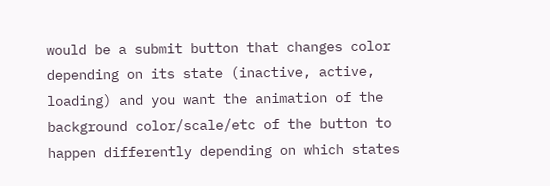would be a submit button that changes color depending on its state (inactive, active, loading) and you want the animation of the background color/scale/etc of the button to happen differently depending on which states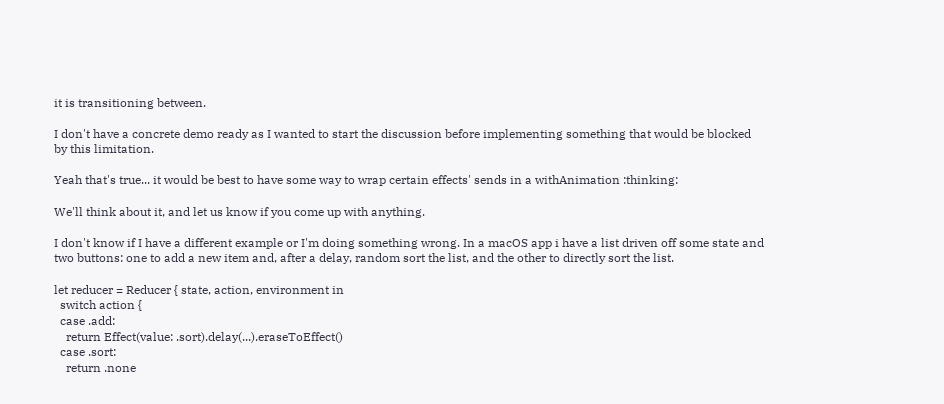it is transitioning between.

I don't have a concrete demo ready as I wanted to start the discussion before implementing something that would be blocked by this limitation.

Yeah that's true... it would be best to have some way to wrap certain effects' sends in a withAnimation :thinking:

We'll think about it, and let us know if you come up with anything.

I don't know if I have a different example or I'm doing something wrong. In a macOS app i have a list driven off some state and two buttons: one to add a new item and, after a delay, random sort the list, and the other to directly sort the list.

let reducer = Reducer { state, action, environment in
  switch action {
  case .add:
    return Effect(value: .sort).delay(...).eraseToEffect()
  case .sort:
    return .none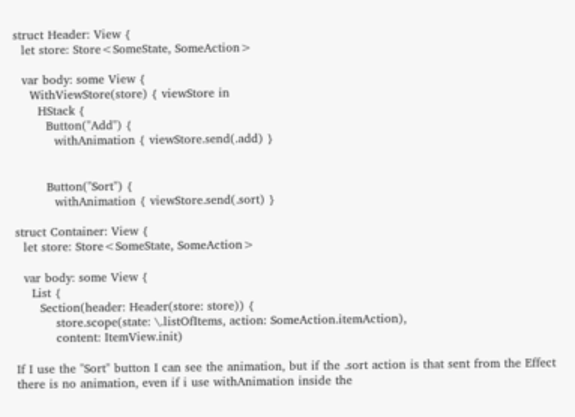struct Header: View {
  let store: Store<SomeState, SomeAction>

  var body: some View {
    WithViewStore(store) { viewStore in
      HStack {
        Button("Add") {
          withAnimation { viewStore.send(.add) }


        Button("Sort") {
          withAnimation { viewStore.send(.sort) }

struct Container: View {
  let store: Store<SomeState, SomeAction>

  var body: some View {
    List {
      Section(header: Header(store: store)) {
          store.scope(state: \.listOfItems, action: SomeAction.itemAction),
          content: ItemView.init)

If I use the "Sort" button I can see the animation, but if the .sort action is that sent from the Effect there is no animation, even if i use withAnimation inside the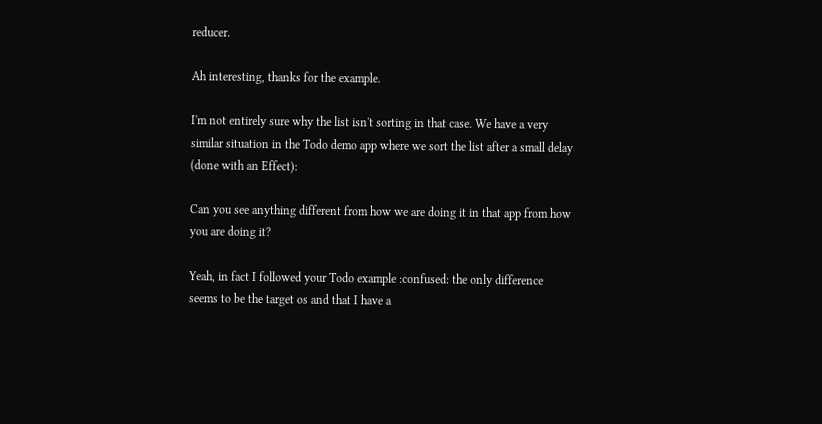reducer.

Ah interesting, thanks for the example.

I'm not entirely sure why the list isn't sorting in that case. We have a very similar situation in the Todo demo app where we sort the list after a small delay (done with an Effect):

Can you see anything different from how we are doing it in that app from how you are doing it?

Yeah, in fact I followed your Todo example :confused: the only difference seems to be the target os and that I have a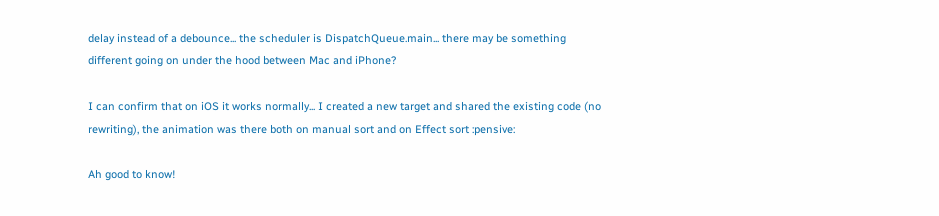delay instead of a debounce... the scheduler is DispatchQueue.main... there may be something different going on under the hood between Mac and iPhone?

I can confirm that on iOS it works normally... I created a new target and shared the existing code (no rewriting), the animation was there both on manual sort and on Effect sort :pensive:

Ah good to know!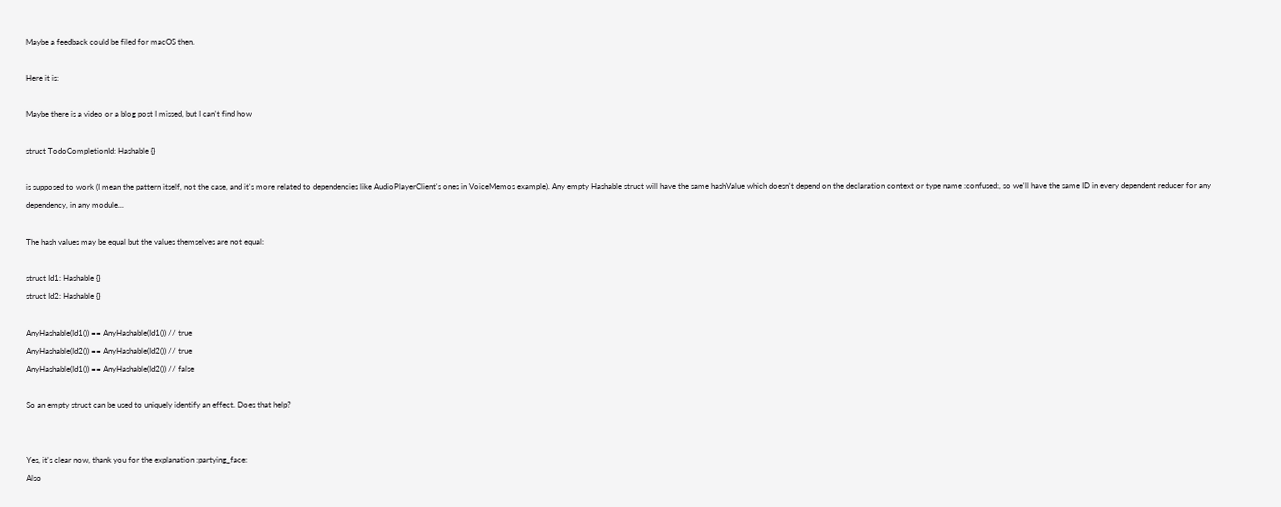Maybe a feedback could be filed for macOS then.

Here it is:

Maybe there is a video or a blog post I missed, but I can't find how

struct TodoCompletionId: Hashable {}

is supposed to work (I mean the pattern itself, not the case, and it's more related to dependencies like AudioPlayerClient's ones in VoiceMemos example). Any empty Hashable struct will have the same hashValue which doesn't depend on the declaration context or type name :confused:, so we'll have the same ID in every dependent reducer for any dependency, in any module...

The hash values may be equal but the values themselves are not equal:

struct Id1: Hashable {}
struct Id2: Hashable {}

AnyHashable(Id1()) == AnyHashable(Id1()) // true
AnyHashable(Id2()) == AnyHashable(Id2()) // true
AnyHashable(Id1()) == AnyHashable(Id2()) // false

So an empty struct can be used to uniquely identify an effect. Does that help?


Yes, it's clear now, thank you for the explanation :partying_face:
Also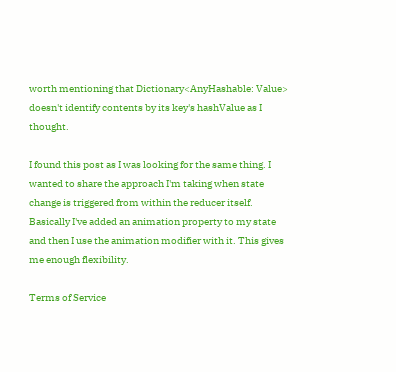worth mentioning that Dictionary<AnyHashable: Value> doesn't identify contents by its key's hashValue as I thought.

I found this post as I was looking for the same thing. I wanted to share the approach I'm taking when state change is triggered from within the reducer itself. Basically I've added an animation property to my state and then I use the animation modifier with it. This gives me enough flexibility.

Terms of Service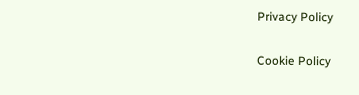Privacy Policy

Cookie Policy